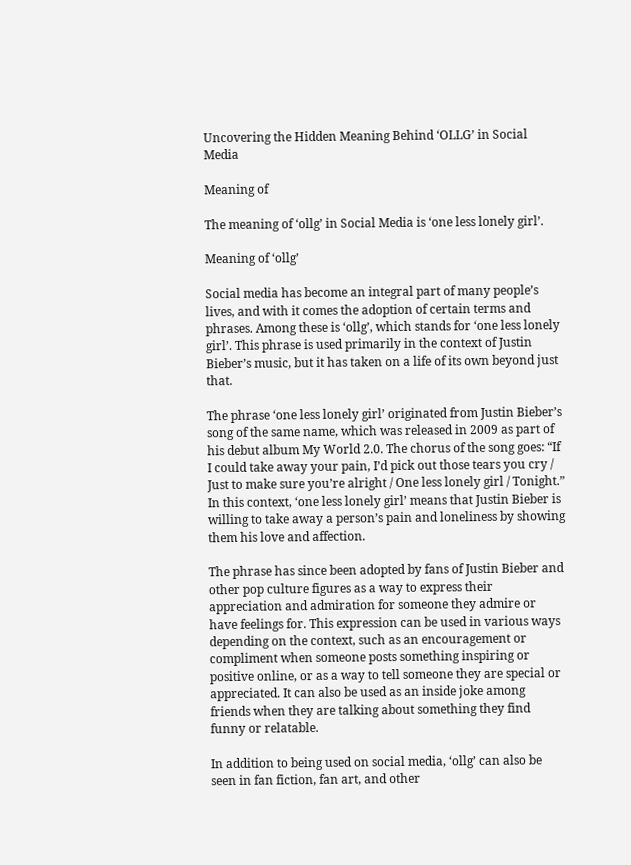Uncovering the Hidden Meaning Behind ‘OLLG’ in Social Media

Meaning of

The meaning of ‘ollg’ in Social Media is ‘one less lonely girl’.

Meaning of ‘ollg’

Social media has become an integral part of many people’s lives, and with it comes the adoption of certain terms and phrases. Among these is ‘ollg’, which stands for ‘one less lonely girl’. This phrase is used primarily in the context of Justin Bieber’s music, but it has taken on a life of its own beyond just that.

The phrase ‘one less lonely girl’ originated from Justin Bieber’s song of the same name, which was released in 2009 as part of his debut album My World 2.0. The chorus of the song goes: “If I could take away your pain, I’d pick out those tears you cry / Just to make sure you’re alright / One less lonely girl / Tonight.” In this context, ‘one less lonely girl’ means that Justin Bieber is willing to take away a person’s pain and loneliness by showing them his love and affection.

The phrase has since been adopted by fans of Justin Bieber and other pop culture figures as a way to express their appreciation and admiration for someone they admire or have feelings for. This expression can be used in various ways depending on the context, such as an encouragement or compliment when someone posts something inspiring or positive online, or as a way to tell someone they are special or appreciated. It can also be used as an inside joke among friends when they are talking about something they find funny or relatable.

In addition to being used on social media, ‘ollg’ can also be seen in fan fiction, fan art, and other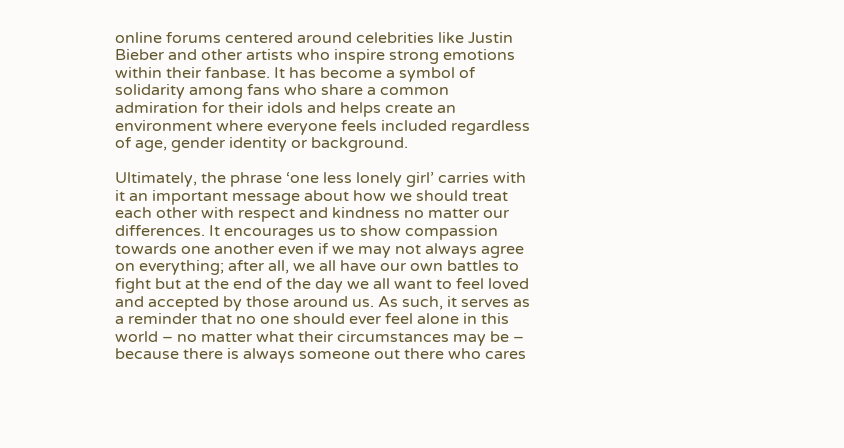online forums centered around celebrities like Justin Bieber and other artists who inspire strong emotions within their fanbase. It has become a symbol of solidarity among fans who share a common admiration for their idols and helps create an environment where everyone feels included regardless of age, gender identity or background.

Ultimately, the phrase ‘one less lonely girl’ carries with it an important message about how we should treat each other with respect and kindness no matter our differences. It encourages us to show compassion towards one another even if we may not always agree on everything; after all, we all have our own battles to fight but at the end of the day we all want to feel loved and accepted by those around us. As such, it serves as a reminder that no one should ever feel alone in this world – no matter what their circumstances may be – because there is always someone out there who cares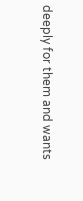deeply for them and wants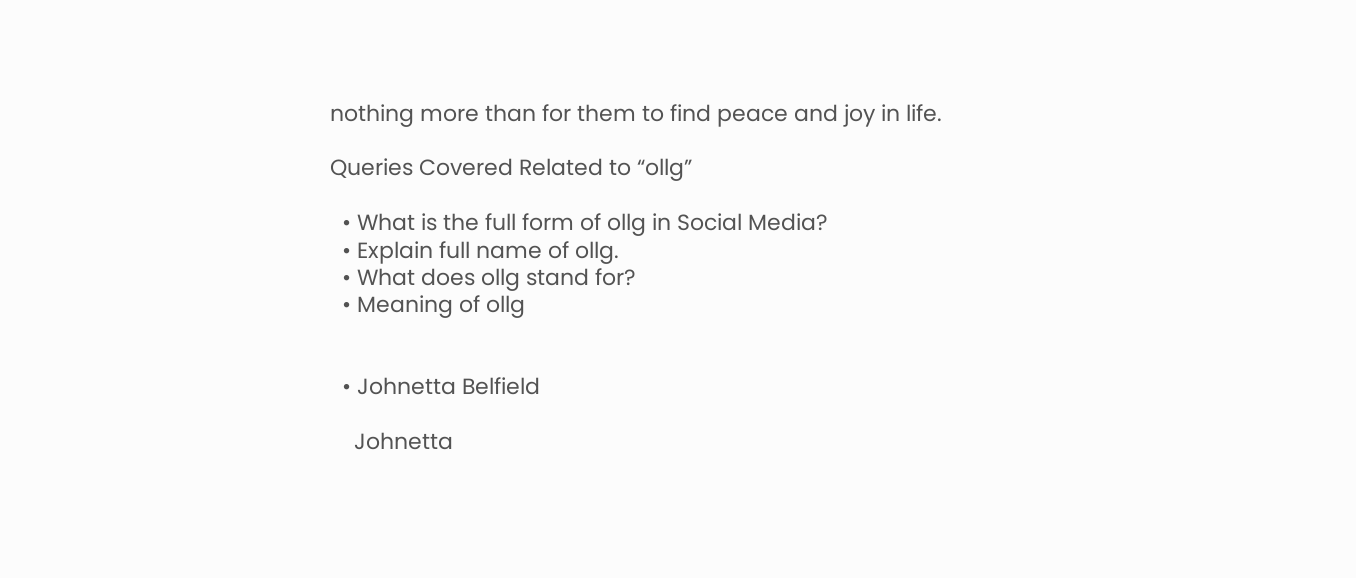nothing more than for them to find peace and joy in life.

Queries Covered Related to “ollg”

  • What is the full form of ollg in Social Media?
  • Explain full name of ollg.
  • What does ollg stand for?
  • Meaning of ollg


  • Johnetta Belfield

    Johnetta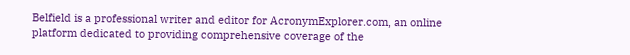Belfield is a professional writer and editor for AcronymExplorer.com, an online platform dedicated to providing comprehensive coverage of the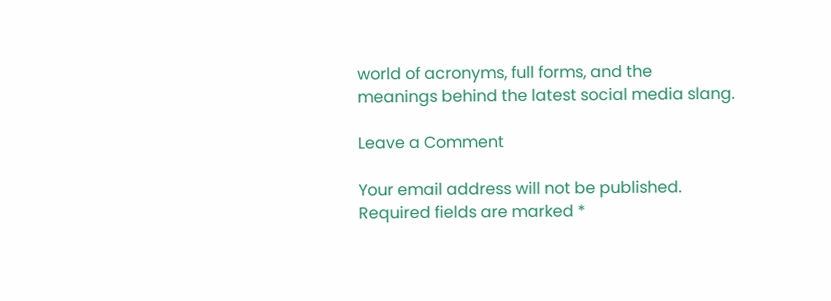world of acronyms, full forms, and the meanings behind the latest social media slang.

Leave a Comment

Your email address will not be published. Required fields are marked *